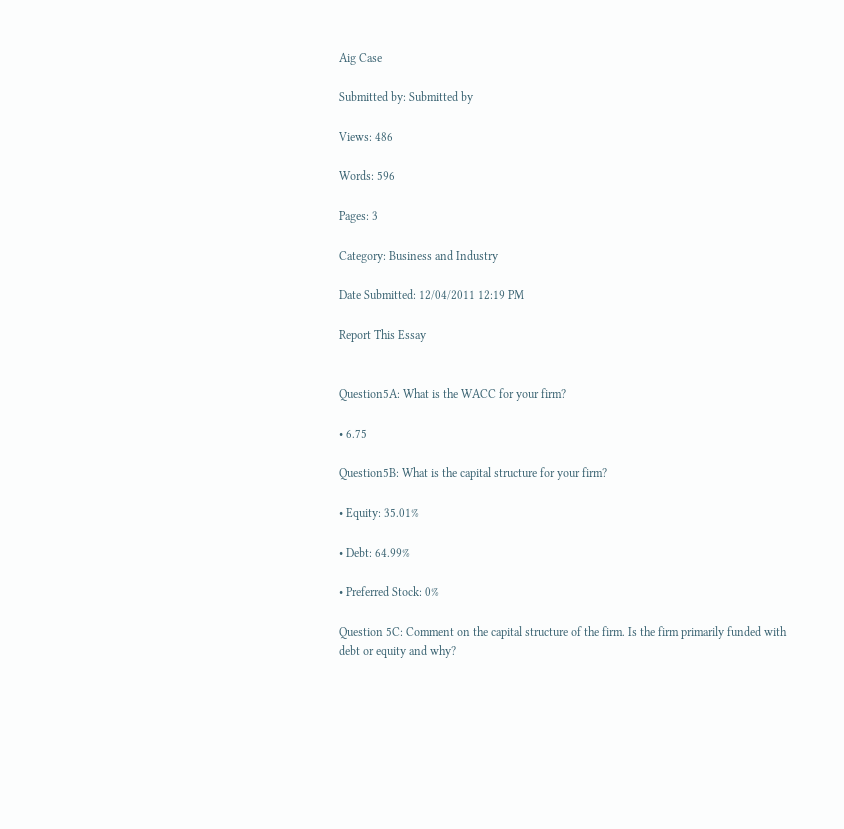Aig Case

Submitted by: Submitted by

Views: 486

Words: 596

Pages: 3

Category: Business and Industry

Date Submitted: 12/04/2011 12:19 PM

Report This Essay


Question5A: What is the WACC for your firm?

• 6.75

Question5B: What is the capital structure for your firm?

• Equity: 35.01%

• Debt: 64.99%

• Preferred Stock: 0%

Question 5C: Comment on the capital structure of the firm. Is the firm primarily funded with debt or equity and why?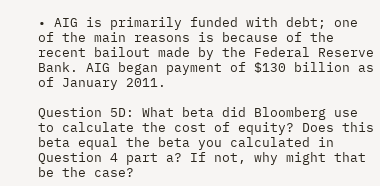• AIG is primarily funded with debt; one of the main reasons is because of the recent bailout made by the Federal Reserve Bank. AIG began payment of $130 billion as of January 2011.

Question 5D: What beta did Bloomberg use to calculate the cost of equity? Does this beta equal the beta you calculated in Question 4 part a? If not, why might that be the case?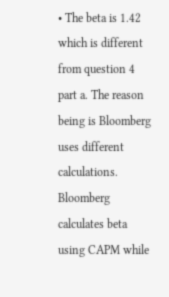• The beta is 1.42 which is different from question 4 part a. The reason being is Bloomberg uses different calculations. Bloomberg calculates beta using CAPM while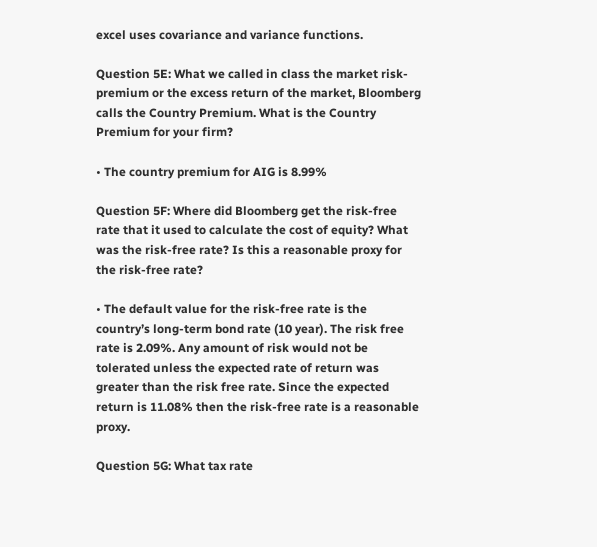excel uses covariance and variance functions.

Question 5E: What we called in class the market risk-premium or the excess return of the market, Bloomberg calls the Country Premium. What is the Country Premium for your firm?

• The country premium for AIG is 8.99%

Question 5F: Where did Bloomberg get the risk-free rate that it used to calculate the cost of equity? What was the risk-free rate? Is this a reasonable proxy for the risk-free rate?

• The default value for the risk-free rate is the country’s long-term bond rate (10 year). The risk free rate is 2.09%. Any amount of risk would not be tolerated unless the expected rate of return was greater than the risk free rate. Since the expected return is 11.08% then the risk-free rate is a reasonable proxy.

Question 5G: What tax rate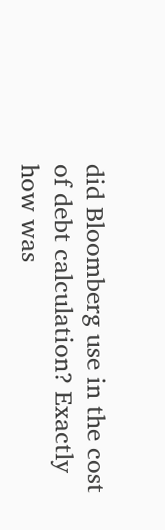did Bloomberg use in the cost of debt calculation? Exactly how was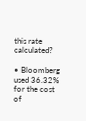this rate calculated?

• Bloomberg used 36.32% for the cost of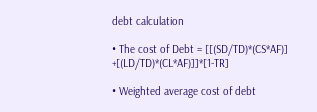debt calculation

• The cost of Debt = [[(SD/TD)*(CS*AF)] +[(LD/TD)*(CL*AF)]]*[1-TR]

• Weighted average cost of debt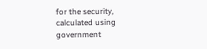for the security, calculated using government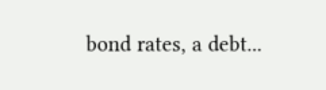bond rates, a debt...